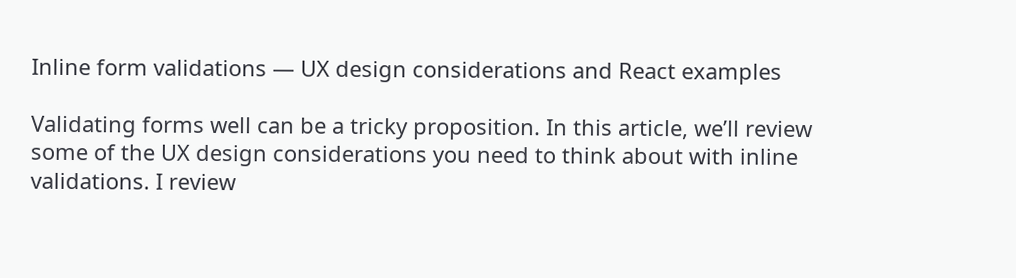Inline form validations — UX design considerations and React examples

Validating forms well can be a tricky proposition. In this article, we’ll review some of the UX design considerations you need to think about with inline validations. I review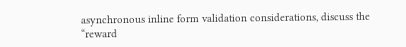asynchronous inline form validation considerations, discuss the “reward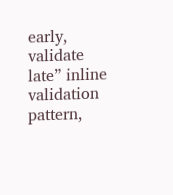early, validate late” inline validation pattern,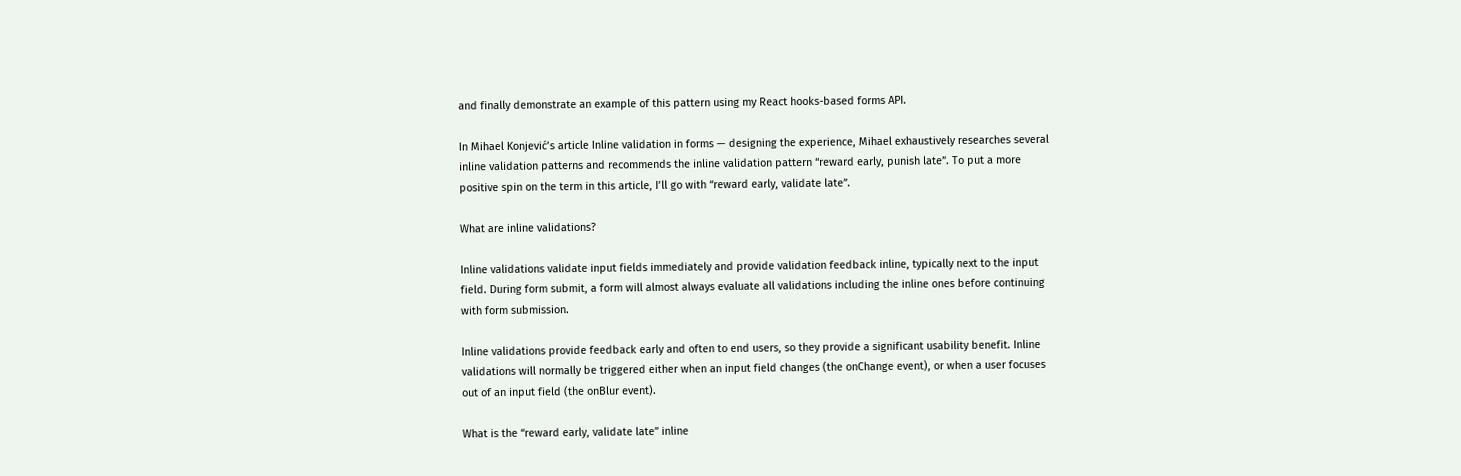and finally demonstrate an example of this pattern using my React hooks-based forms API.

In Mihael Konjević’s article Inline validation in forms — designing the experience, Mihael exhaustively researches several inline validation patterns and recommends the inline validation pattern “reward early, punish late”. To put a more positive spin on the term in this article, I’ll go with “reward early, validate late”.

What are inline validations?

Inline validations validate input fields immediately and provide validation feedback inline, typically next to the input field. During form submit, a form will almost always evaluate all validations including the inline ones before continuing with form submission.

Inline validations provide feedback early and often to end users, so they provide a significant usability benefit. Inline validations will normally be triggered either when an input field changes (the onChange event), or when a user focuses out of an input field (the onBlur event).

What is the “reward early, validate late” inline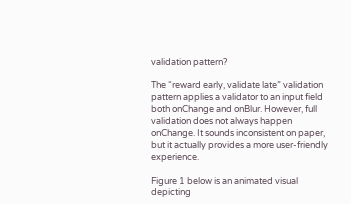validation pattern?

The “reward early, validate late” validation pattern applies a validator to an input field both onChange and onBlur. However, full validation does not always happen onChange. It sounds inconsistent on paper, but it actually provides a more user-friendly experience.

Figure 1 below is an animated visual depicting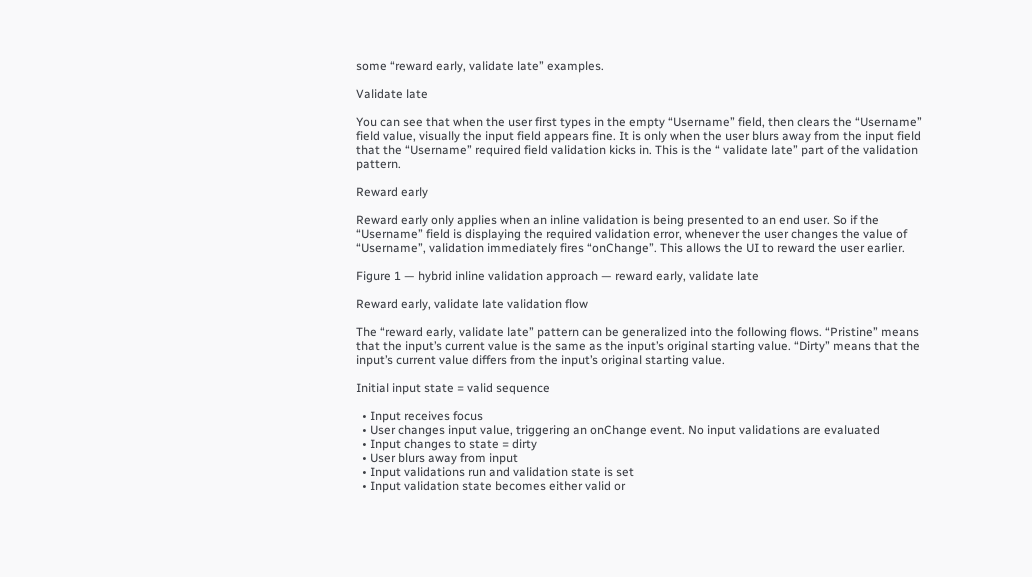some “reward early, validate late” examples.

Validate late

You can see that when the user first types in the empty “Username” field, then clears the “Username” field value, visually the input field appears fine. It is only when the user blurs away from the input field that the “Username” required field validation kicks in. This is the “ validate late” part of the validation pattern.

Reward early

Reward early only applies when an inline validation is being presented to an end user. So if the “Username” field is displaying the required validation error, whenever the user changes the value of “Username”, validation immediately fires “onChange”. This allows the UI to reward the user earlier.

Figure 1 — hybrid inline validation approach — reward early, validate late

Reward early, validate late validation flow

The “reward early, validate late” pattern can be generalized into the following flows. “Pristine” means that the input’s current value is the same as the input’s original starting value. “Dirty” means that the input’s current value differs from the input’s original starting value.

Initial input state = valid sequence

  • Input receives focus
  • User changes input value, triggering an onChange event. No input validations are evaluated
  • Input changes to state = dirty
  • User blurs away from input
  • Input validations run and validation state is set
  • Input validation state becomes either valid or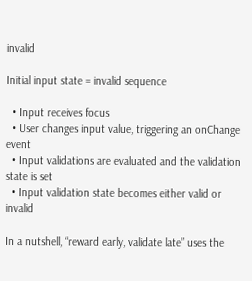invalid

Initial input state = invalid sequence

  • Input receives focus
  • User changes input value, triggering an onChange event
  • Input validations are evaluated and the validation state is set
  • Input validation state becomes either valid or invalid

In a nutshell, “reward early, validate late” uses the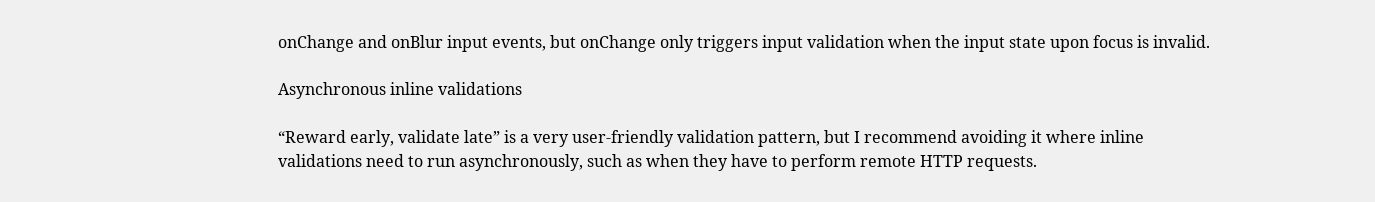onChange and onBlur input events, but onChange only triggers input validation when the input state upon focus is invalid.

Asynchronous inline validations

“Reward early, validate late” is a very user-friendly validation pattern, but I recommend avoiding it where inline validations need to run asynchronously, such as when they have to perform remote HTTP requests.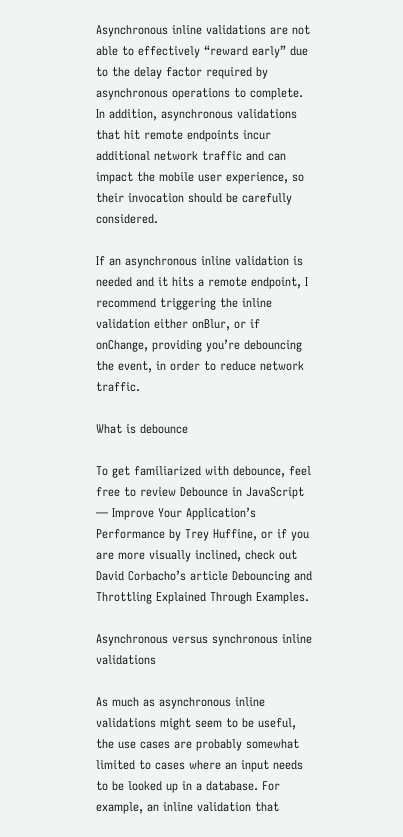Asynchronous inline validations are not able to effectively “reward early” due to the delay factor required by asynchronous operations to complete. In addition, asynchronous validations that hit remote endpoints incur additional network traffic and can impact the mobile user experience, so their invocation should be carefully considered.

If an asynchronous inline validation is needed and it hits a remote endpoint, I recommend triggering the inline validation either onBlur, or if onChange, providing you’re debouncing the event, in order to reduce network traffic.

What is debounce

To get familiarized with debounce, feel free to review Debounce in JavaScript — Improve Your Application’s Performance by Trey Huffine, or if you are more visually inclined, check out David Corbacho’s article Debouncing and Throttling Explained Through Examples.

Asynchronous versus synchronous inline validations

As much as asynchronous inline validations might seem to be useful, the use cases are probably somewhat limited to cases where an input needs to be looked up in a database. For example, an inline validation that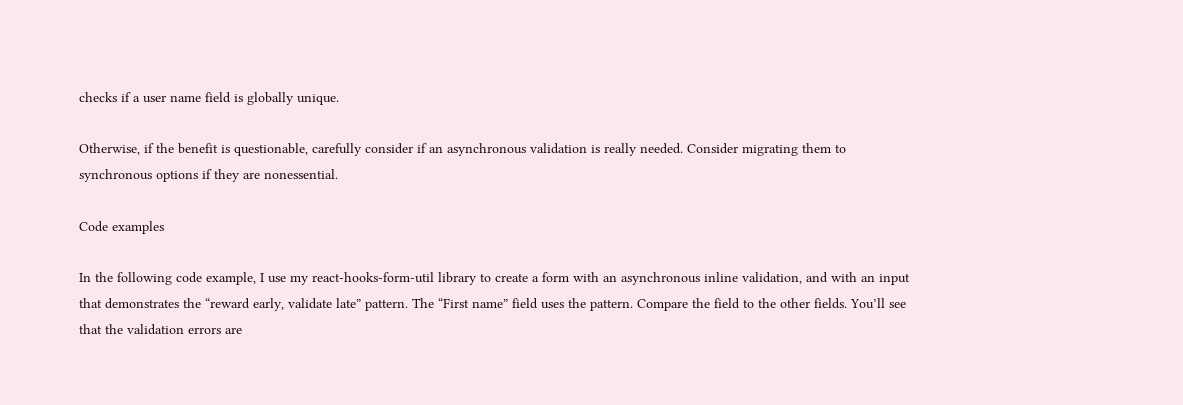checks if a user name field is globally unique.

Otherwise, if the benefit is questionable, carefully consider if an asynchronous validation is really needed. Consider migrating them to synchronous options if they are nonessential.

Code examples

In the following code example, I use my react-hooks-form-util library to create a form with an asynchronous inline validation, and with an input that demonstrates the “reward early, validate late” pattern. The “First name” field uses the pattern. Compare the field to the other fields. You’ll see that the validation errors are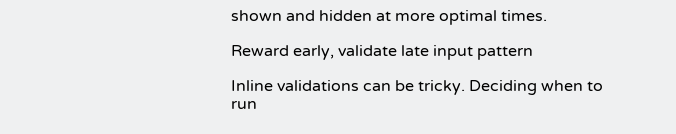shown and hidden at more optimal times.

Reward early, validate late input pattern

Inline validations can be tricky. Deciding when to run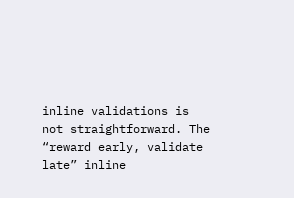inline validations is not straightforward. The “reward early, validate late” inline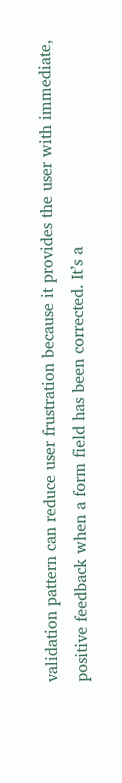validation pattern can reduce user frustration because it provides the user with immediate, positive feedback when a form field has been corrected. It’s a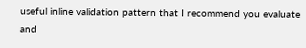useful inline validation pattern that I recommend you evaluate and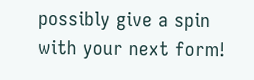possibly give a spin with your next form!